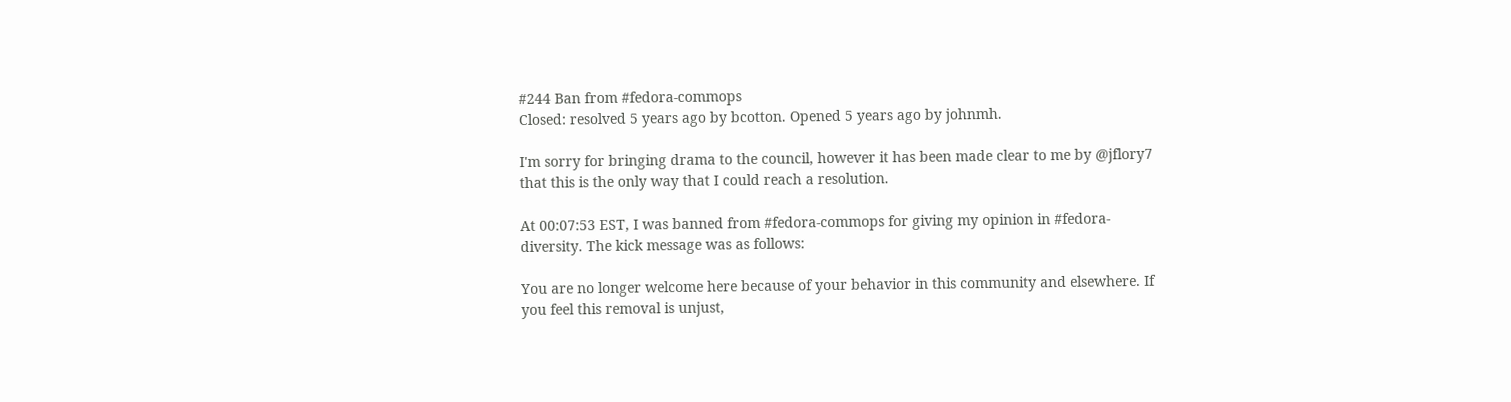#244 Ban from #fedora-commops
Closed: resolved 5 years ago by bcotton. Opened 5 years ago by johnmh.

I'm sorry for bringing drama to the council, however it has been made clear to me by @jflory7 that this is the only way that I could reach a resolution.

At 00:07:53 EST, I was banned from #fedora-commops for giving my opinion in #fedora-diversity. The kick message was as follows:

You are no longer welcome here because of your behavior in this community and elsewhere. If you feel this removal is unjust,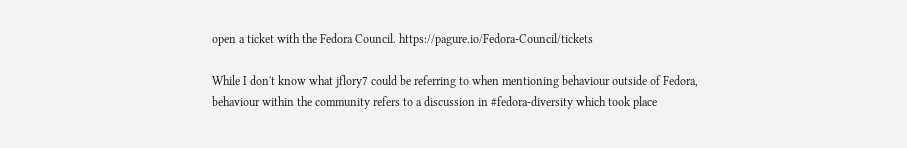open a ticket with the Fedora Council. https://pagure.io/Fedora-Council/tickets

While I don't know what jflory7 could be referring to when mentioning behaviour outside of Fedora, behaviour within the community refers to a discussion in #fedora-diversity which took place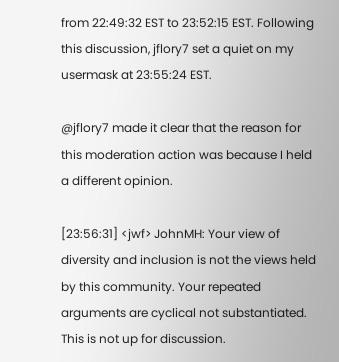from 22:49:32 EST to 23:52:15 EST. Following this discussion, jflory7 set a quiet on my usermask at 23:55:24 EST.

@jflory7 made it clear that the reason for this moderation action was because I held a different opinion.

[23:56:31] <jwf> JohnMH: Your view of diversity and inclusion is not the views held by this community. Your repeated arguments are cyclical not substantiated. This is not up for discussion.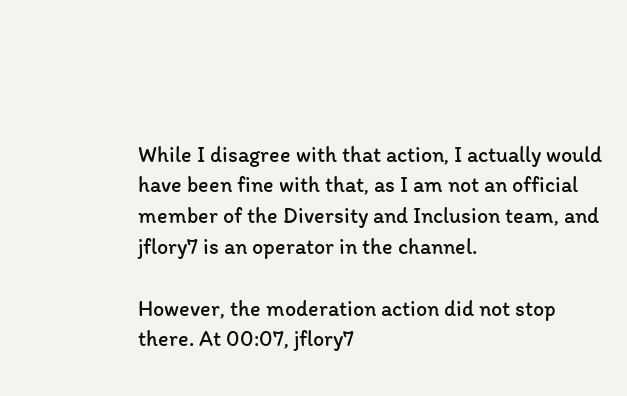While I disagree with that action, I actually would have been fine with that, as I am not an official member of the Diversity and Inclusion team, and jflory7 is an operator in the channel.

However, the moderation action did not stop there. At 00:07, jflory7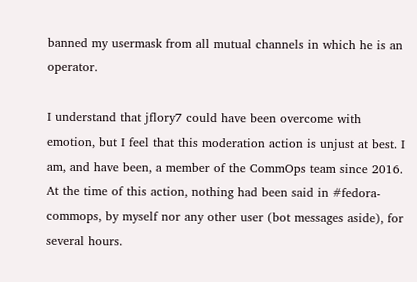banned my usermask from all mutual channels in which he is an operator.

I understand that jflory7 could have been overcome with emotion, but I feel that this moderation action is unjust at best. I am, and have been, a member of the CommOps team since 2016. At the time of this action, nothing had been said in #fedora-commops, by myself nor any other user (bot messages aside), for several hours.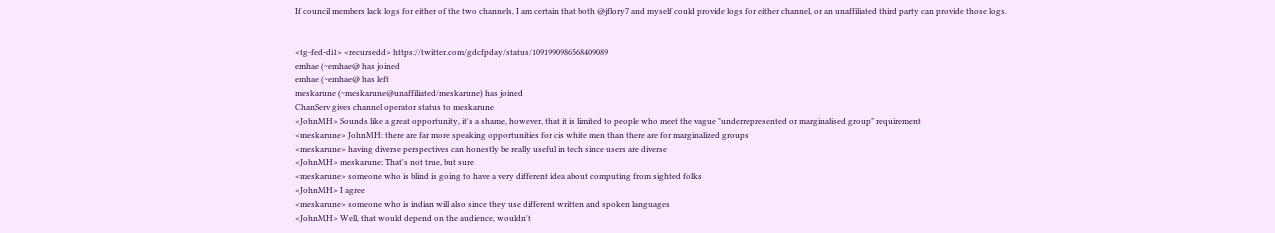If council members lack logs for either of the two channels, I am certain that both @jflory7 and myself could provide logs for either channel, or an unaffiliated third party can provide those logs.


<tg-fed-di1> <recursedd> https://twitter.com/gdcfpday/status/1091990986568409089
emhae (~emhae@ has joined
emhae (~emhae@ has left
meskarune (~meskarune@unaffiliated/meskarune) has joined
ChanServ gives channel operator status to meskarune
<JohnMH> Sounds like a great opportunity, it's a shame, however, that it is limited to people who meet the vague "underrepresented or marginalised group" requirement
<meskarune> JohnMH: there are far more speaking opportunities for cis white men than there are for marginalized groups
<meskarune> having diverse perspectives can honestly be really useful in tech since users are diverse
<JohnMH> meskarune: That's not true, but sure
<meskarune> someone who is blind is going to have a very different idea about computing from sighted folks
<JohnMH> I agree
<meskarune> someone who is indian will also since they use different written and spoken languages
<JohnMH> Well, that would depend on the audience, wouldn't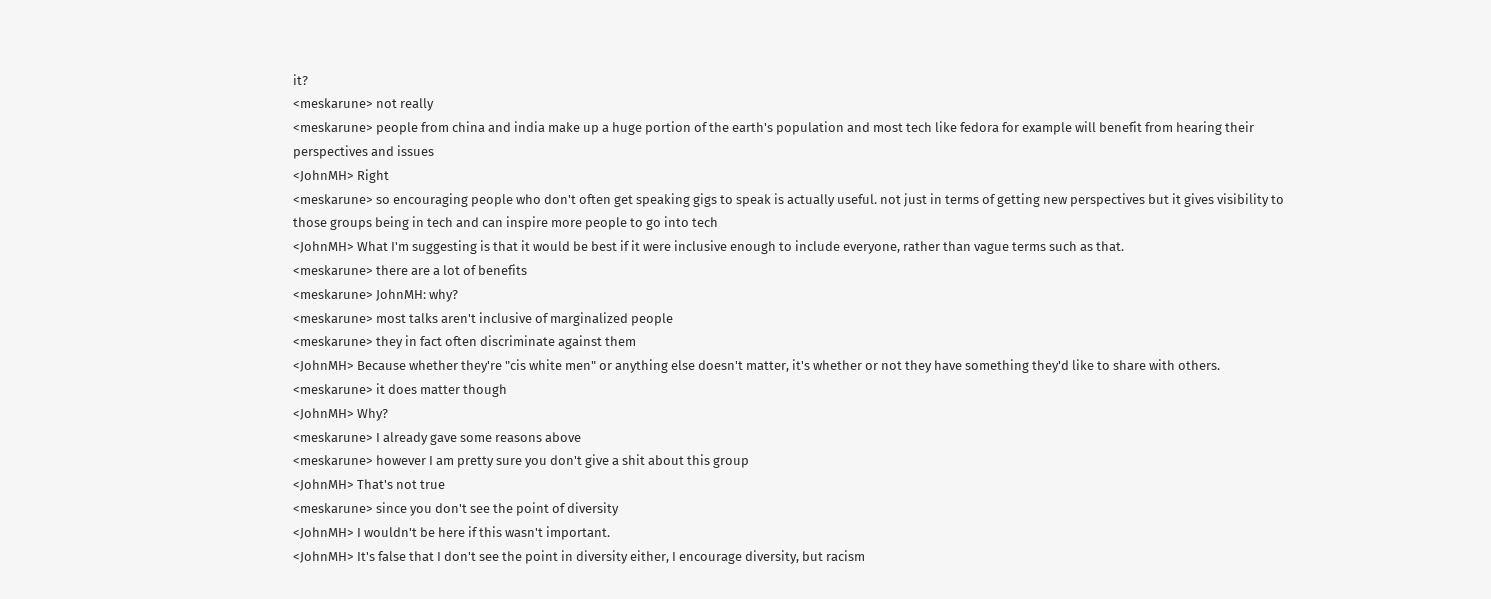it?
<meskarune> not really
<meskarune> people from china and india make up a huge portion of the earth's population and most tech like fedora for example will benefit from hearing their perspectives and issues
<JohnMH> Right
<meskarune> so encouraging people who don't often get speaking gigs to speak is actually useful. not just in terms of getting new perspectives but it gives visibility to those groups being in tech and can inspire more people to go into tech
<JohnMH> What I'm suggesting is that it would be best if it were inclusive enough to include everyone, rather than vague terms such as that.
<meskarune> there are a lot of benefits
<meskarune> JohnMH: why?
<meskarune> most talks aren't inclusive of marginalized people
<meskarune> they in fact often discriminate against them
<JohnMH> Because whether they're "cis white men" or anything else doesn't matter, it's whether or not they have something they'd like to share with others.
<meskarune> it does matter though
<JohnMH> Why?
<meskarune> I already gave some reasons above
<meskarune> however I am pretty sure you don't give a shit about this group
<JohnMH> That's not true
<meskarune> since you don't see the point of diversity
<JohnMH> I wouldn't be here if this wasn't important.
<JohnMH> It's false that I don't see the point in diversity either, I encourage diversity, but racism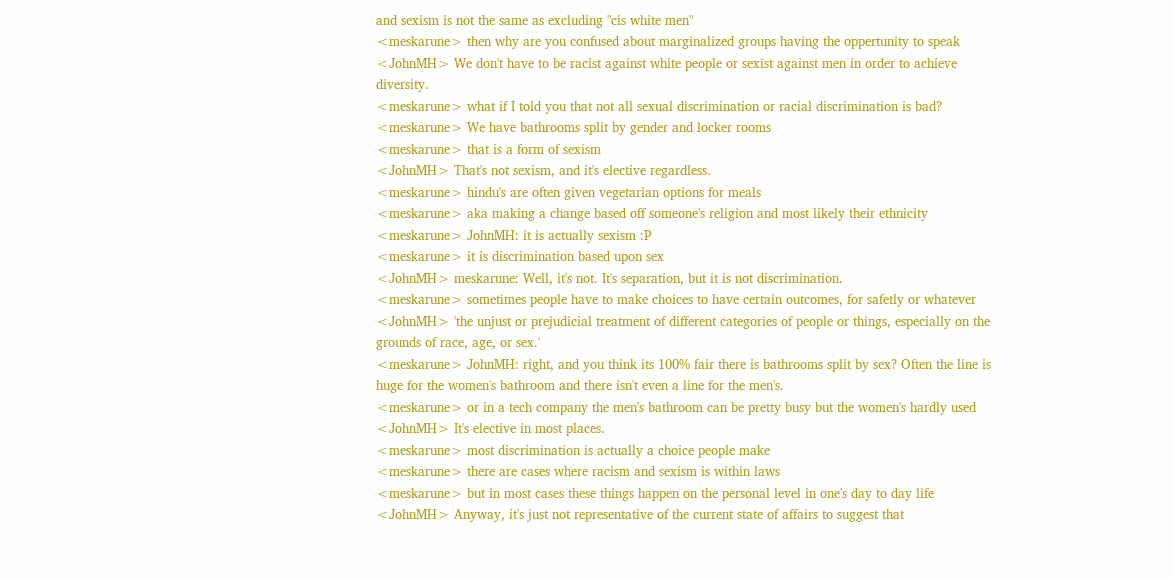and sexism is not the same as excluding "cis white men"
<meskarune> then why are you confused about marginalized groups having the oppertunity to speak
<JohnMH> We don't have to be racist against white people or sexist against men in order to achieve diversity.
<meskarune> what if I told you that not all sexual discrimination or racial discrimination is bad?
<meskarune> We have bathrooms split by gender and locker rooms
<meskarune> that is a form of sexism
<JohnMH> That's not sexism, and it's elective regardless.
<meskarune> hindu's are often given vegetarian options for meals
<meskarune> aka making a change based off someone's religion and most likely their ethnicity
<meskarune> JohnMH: it is actually sexism :P
<meskarune> it is discrimination based upon sex
<JohnMH> meskarune: Well, it's not. It's separation, but it is not discrimination.
<meskarune> sometimes people have to make choices to have certain outcomes, for safetly or whatever
<JohnMH> 'the unjust or prejudicial treatment of different categories of people or things, especially on the grounds of race, age, or sex.'
<meskarune> JohnMH: right, and you think its 100% fair there is bathrooms split by sex? Often the line is huge for the women's bathroom and there isn't even a line for the men's.
<meskarune> or in a tech company the men's bathroom can be pretty busy but the women's hardly used
<JohnMH> It's elective in most places.
<meskarune> most discrimination is actually a choice people make
<meskarune> there are cases where racism and sexism is within laws
<meskarune> but in most cases these things happen on the personal level in one's day to day life
<JohnMH> Anyway, it's just not representative of the current state of affairs to suggest that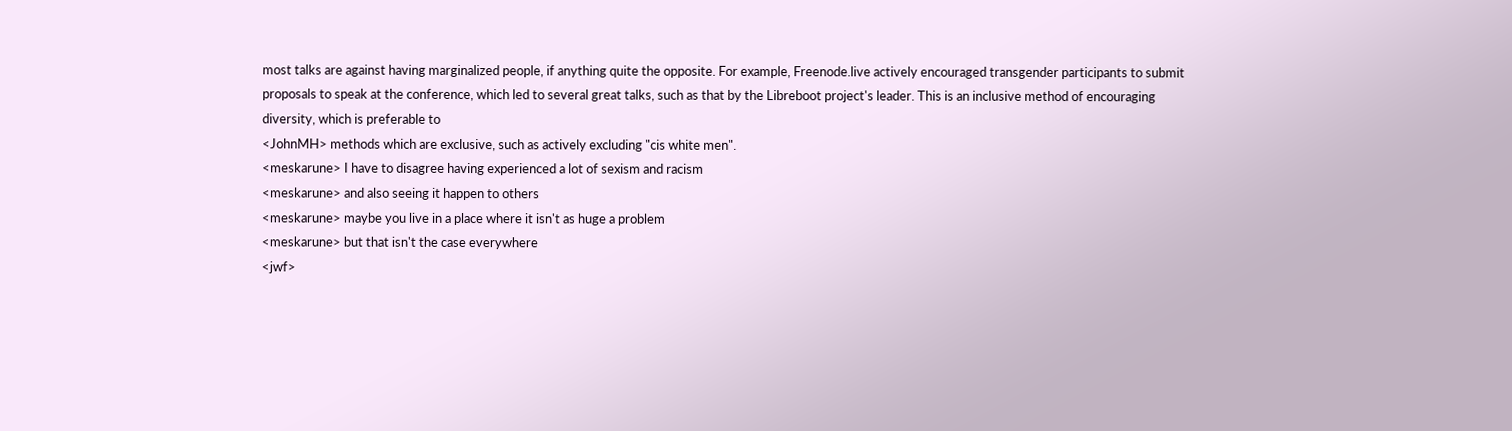most talks are against having marginalized people, if anything quite the opposite. For example, Freenode.live actively encouraged transgender participants to submit proposals to speak at the conference, which led to several great talks, such as that by the Libreboot project's leader. This is an inclusive method of encouraging diversity, which is preferable to
<JohnMH> methods which are exclusive, such as actively excluding "cis white men".
<meskarune> I have to disagree having experienced a lot of sexism and racism
<meskarune> and also seeing it happen to others
<meskarune> maybe you live in a place where it isn't as huge a problem
<meskarune> but that isn't the case everywhere
<jwf>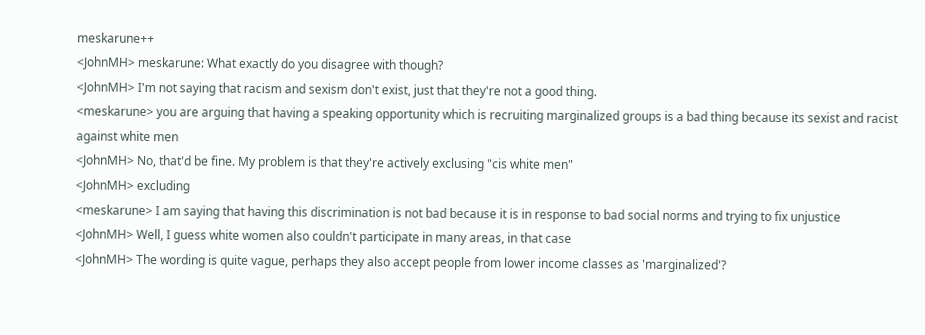meskarune++
<JohnMH> meskarune: What exactly do you disagree with though?
<JohnMH> I'm not saying that racism and sexism don't exist, just that they're not a good thing.
<meskarune> you are arguing that having a speaking opportunity which is recruiting marginalized groups is a bad thing because its sexist and racist against white men
<JohnMH> No, that'd be fine. My problem is that they're actively exclusing "cis white men"
<JohnMH> excluding
<meskarune> I am saying that having this discrimination is not bad because it is in response to bad social norms and trying to fix unjustice
<JohnMH> Well, I guess white women also couldn't participate in many areas, in that case
<JohnMH> The wording is quite vague, perhaps they also accept people from lower income classes as 'marginalized'?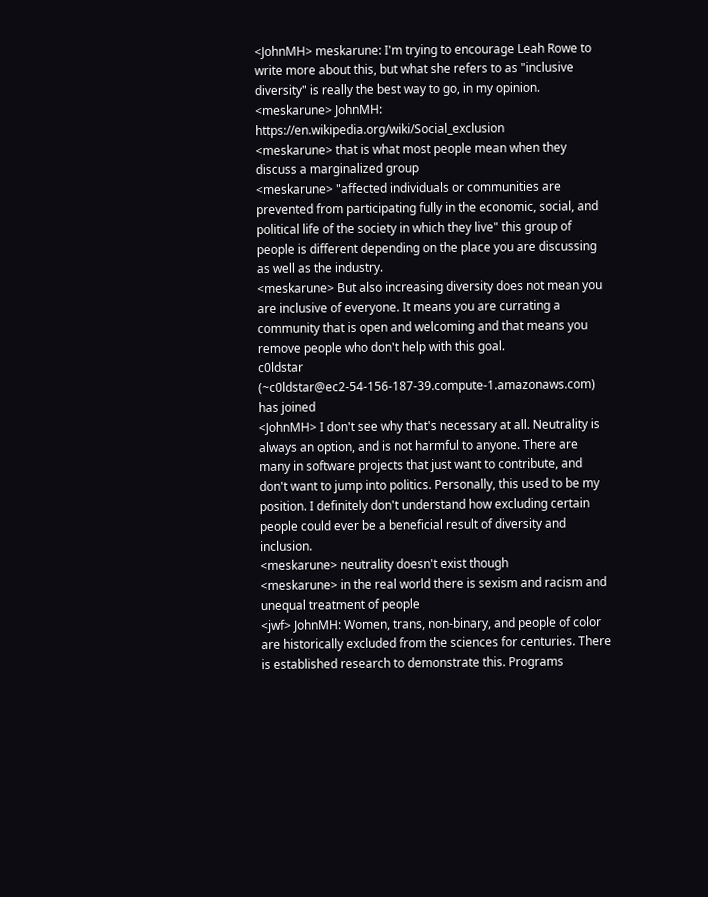<JohnMH> meskarune: I'm trying to encourage Leah Rowe to write more about this, but what she refers to as "inclusive diversity" is really the best way to go, in my opinion.
<meskarune> JohnMH: https://en.wikipedia.org/wiki/Social_exclusion
<meskarune> that is what most people mean when they discuss a marginalized group
<meskarune> "affected individuals or communities are prevented from participating fully in the economic, social, and political life of the society in which they live" this group of people is different depending on the place you are discussing as well as the industry.
<meskarune> But also increasing diversity does not mean you are inclusive of everyone. It means you are currating a community that is open and welcoming and that means you remove people who don't help with this goal.
c0ldstar (~c0ldstar@ec2-54-156-187-39.compute-1.amazonaws.com) has joined
<JohnMH> I don't see why that's necessary at all. Neutrality is always an option, and is not harmful to anyone. There are many in software projects that just want to contribute, and don't want to jump into politics. Personally, this used to be my position. I definitely don't understand how excluding certain people could ever be a beneficial result of diversity and inclusion.
<meskarune> neutrality doesn't exist though
<meskarune> in the real world there is sexism and racism and unequal treatment of people
<jwf> JohnMH: Women, trans, non-binary, and people of color are historically excluded from the sciences for centuries. There is established research to demonstrate this. Programs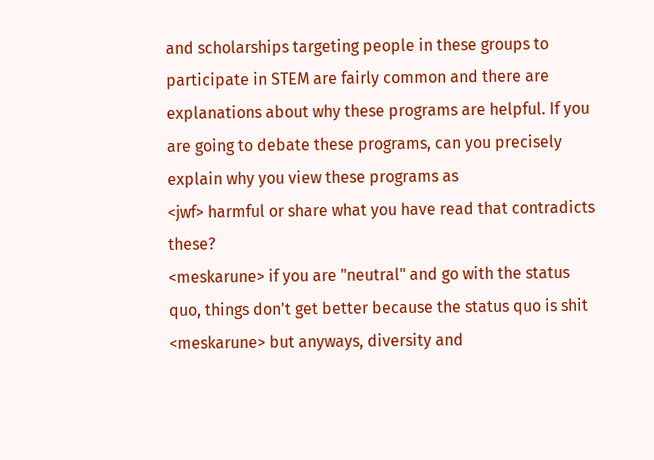and scholarships targeting people in these groups to participate in STEM are fairly common and there are explanations about why these programs are helpful. If you are going to debate these programs, can you precisely explain why you view these programs as
<jwf> harmful or share what you have read that contradicts these?
<meskarune> if you are "neutral" and go with the status quo, things don't get better because the status quo is shit
<meskarune> but anyways, diversity and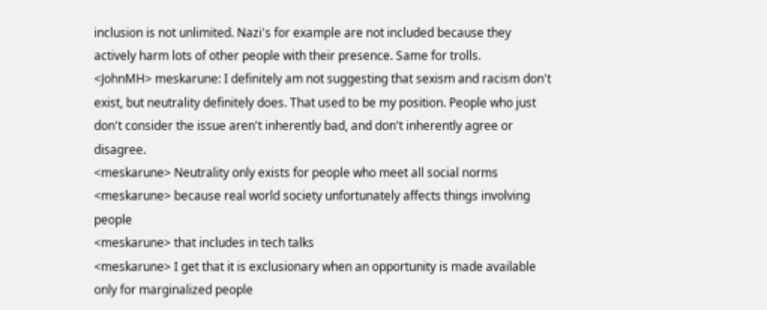inclusion is not unlimited. Nazi's for example are not included because they actively harm lots of other people with their presence. Same for trolls.
<JohnMH> meskarune: I definitely am not suggesting that sexism and racism don't exist, but neutrality definitely does. That used to be my position. People who just don't consider the issue aren't inherently bad, and don't inherently agree or disagree.
<meskarune> Neutrality only exists for people who meet all social norms
<meskarune> because real world society unfortunately affects things involving people
<meskarune> that includes in tech talks
<meskarune> I get that it is exclusionary when an opportunity is made available only for marginalized people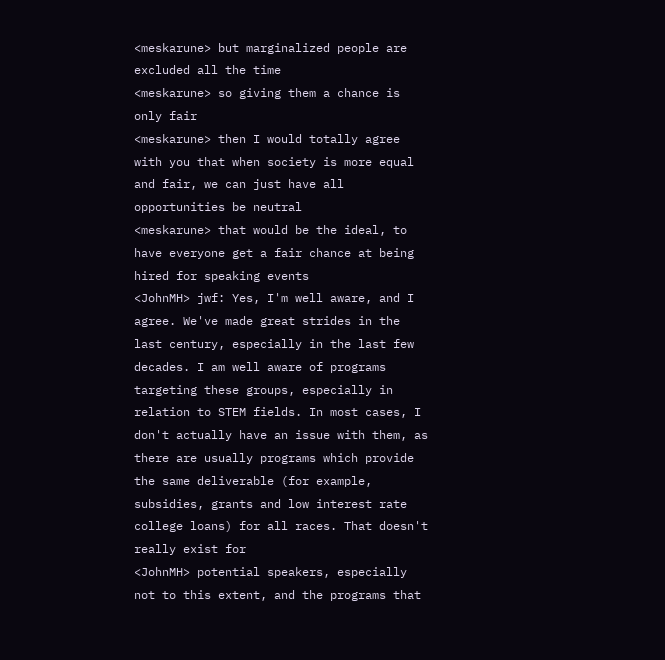<meskarune> but marginalized people are excluded all the time
<meskarune> so giving them a chance is only fair
<meskarune> then I would totally agree with you that when society is more equal and fair, we can just have all opportunities be neutral
<meskarune> that would be the ideal, to have everyone get a fair chance at being hired for speaking events
<JohnMH> jwf: Yes, I'm well aware, and I agree. We've made great strides in the last century, especially in the last few decades. I am well aware of programs targeting these groups, especially in relation to STEM fields. In most cases, I don't actually have an issue with them, as there are usually programs which provide the same deliverable (for example, subsidies, grants and low interest rate college loans) for all races. That doesn't really exist for
<JohnMH> potential speakers, especially not to this extent, and the programs that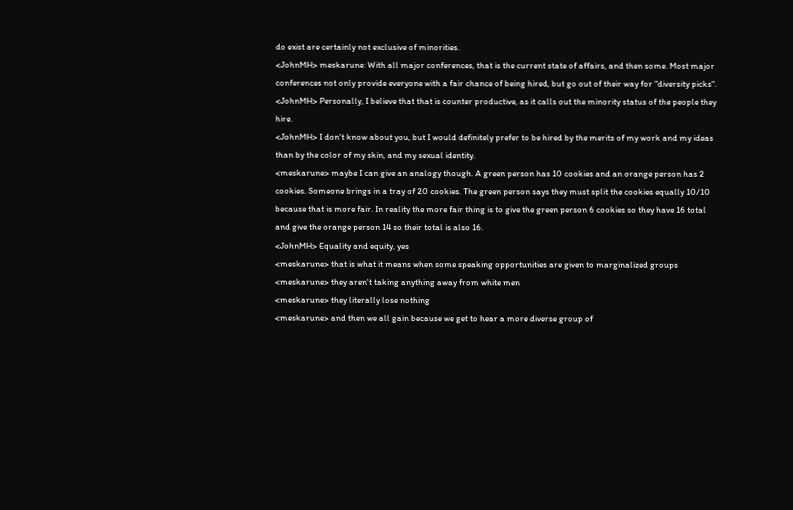do exist are certainly not exclusive of minorities.
<JohnMH> meskarune: With all major conferences, that is the current state of affairs, and then some. Most major conferences not only provide everyone with a fair chance of being hired, but go out of their way for "diversity picks".
<JohnMH> Personally, I believe that that is counter productive, as it calls out the minority status of the people they hire.
<JohnMH> I don't know about you, but I would definitely prefer to be hired by the merits of my work and my ideas than by the color of my skin, and my sexual identity.
<meskarune> maybe I can give an analogy though. A green person has 10 cookies and an orange person has 2 cookies. Someone brings in a tray of 20 cookies. The green person says they must split the cookies equally 10/10 because that is more fair. In reality the more fair thing is to give the green person 6 cookies so they have 16 total and give the orange person 14 so their total is also 16.
<JohnMH> Equality and equity, yes
<meskarune> that is what it means when some speaking opportunities are given to marginalized groups
<meskarune> they aren't taking anything away from white men
<meskarune> they literally lose nothing
<meskarune> and then we all gain because we get to hear a more diverse group of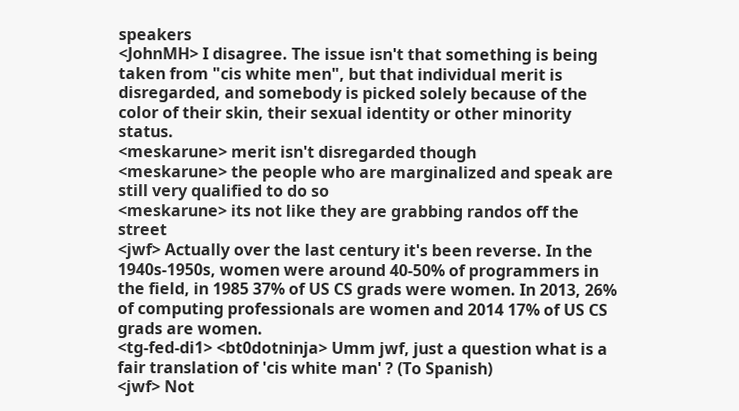speakers
<JohnMH> I disagree. The issue isn't that something is being taken from "cis white men", but that individual merit is disregarded, and somebody is picked solely because of the color of their skin, their sexual identity or other minority status.
<meskarune> merit isn't disregarded though
<meskarune> the people who are marginalized and speak are still very qualified to do so
<meskarune> its not like they are grabbing randos off the street
<jwf> Actually over the last century it's been reverse. In the 1940s-1950s, women were around 40-50% of programmers in the field, in 1985 37% of US CS grads were women. In 2013, 26% of computing professionals are women and 2014 17% of US CS grads are women.
<tg-fed-di1> <bt0dotninja> Umm jwf, just a question what is a fair translation of 'cis white man' ? (To Spanish)
<jwf> Not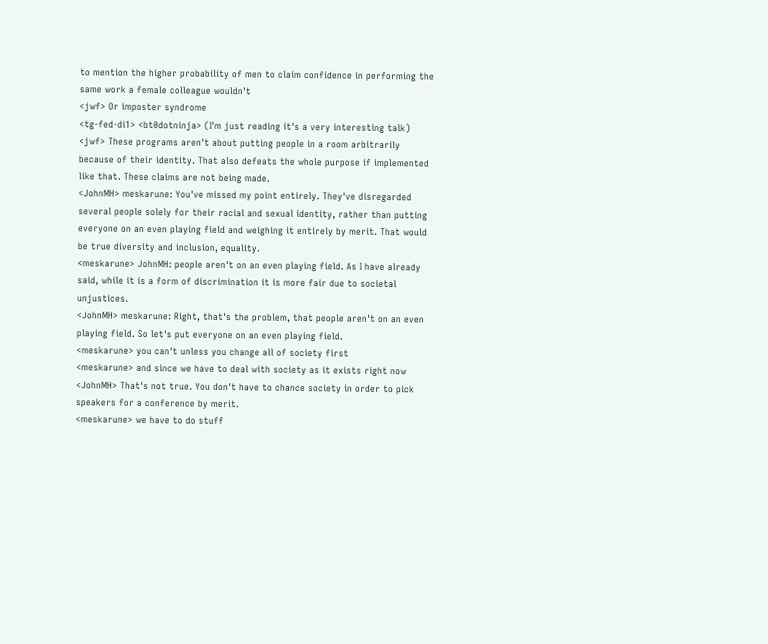to mention the higher probability of men to claim confidence in performing the same work a female colleague wouldn't
<jwf> Or imposter syndrome
<tg-fed-di1> <bt0dotninja> (I'm just reading it's a very interesting talk)
<jwf> These programs aren't about putting people in a room arbitrarily because of their identity. That also defeats the whole purpose if implemented like that. These claims are not being made.
<JohnMH> meskarune: You've missed my point entirely. They've disregarded several people solely for their racial and sexual identity, rather than putting everyone on an even playing field and weighing it entirely by merit. That would be true diversity and inclusion, equality.
<meskarune> JohnMH: people aren't on an even playing field. As I have already said, while it is a form of discrimination it is more fair due to societal unjustices.
<JohnMH> meskarune: Right, that's the problem, that people aren't on an even playing field. So let's put everyone on an even playing field.
<meskarune> you can't unless you change all of society first
<meskarune> and since we have to deal with society as it exists right now
<JohnMH> That's not true. You don't have to chance society in order to pick speakers for a conference by merit.
<meskarune> we have to do stuff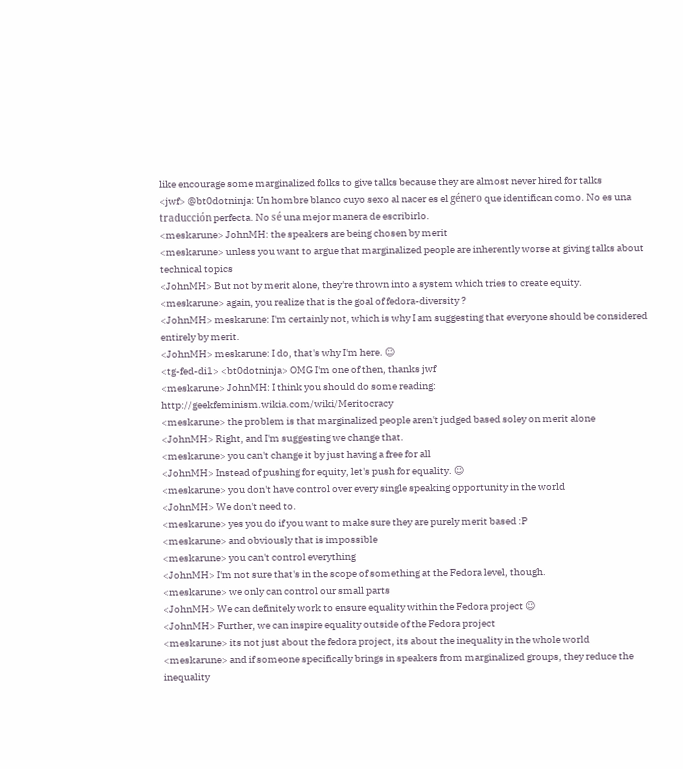like encourage some marginalized folks to give talks because they are almost never hired for talks
<jwf> @bt0dotninja: Un hombre blanco cuyo sexo al nacer es el género que identifican como. No es una traducción perfecta. No sé una mejor manera de escribirlo.
<meskarune> JohnMH: the speakers are being chosen by merit
<meskarune> unless you want to argue that marginalized people are inherently worse at giving talks about technical topics
<JohnMH> But not by merit alone, they're thrown into a system which tries to create equity.
<meskarune> again, you realize that is the goal of fedora-diversity ?
<JohnMH> meskarune: I'm certainly not, which is why I am suggesting that everyone should be considered entirely by merit.
<JohnMH> meskarune: I do, that's why I'm here. ☺
<tg-fed-di1> <bt0dotninja> OMG I'm one of then, thanks jwf
<meskarune> JohnMH: I think you should do some reading: http://geekfeminism.wikia.com/wiki/Meritocracy
<meskarune> the problem is that marginalized people aren't judged based soley on merit alone
<JohnMH> Right, and I'm suggesting we change that.
<meskarune> you can't change it by just having a free for all
<JohnMH> Instead of pushing for equity, let's push for equality. ☺
<meskarune> you don't have control over every single speaking opportunity in the world
<JohnMH> We don't need to.
<meskarune> yes you do if you want to make sure they are purely merit based :P
<meskarune> and obviously that is impossible
<meskarune> you can't control everything
<JohnMH> I'm not sure that's in the scope of something at the Fedora level, though.
<meskarune> we only can control our small parts
<JohnMH> We can definitely work to ensure equality within the Fedora project ☺
<JohnMH> Further, we can inspire equality outside of the Fedora project
<meskarune> its not just about the fedora project, its about the inequality in the whole world
<meskarune> and if someone specifically brings in speakers from marginalized groups, they reduce the inequality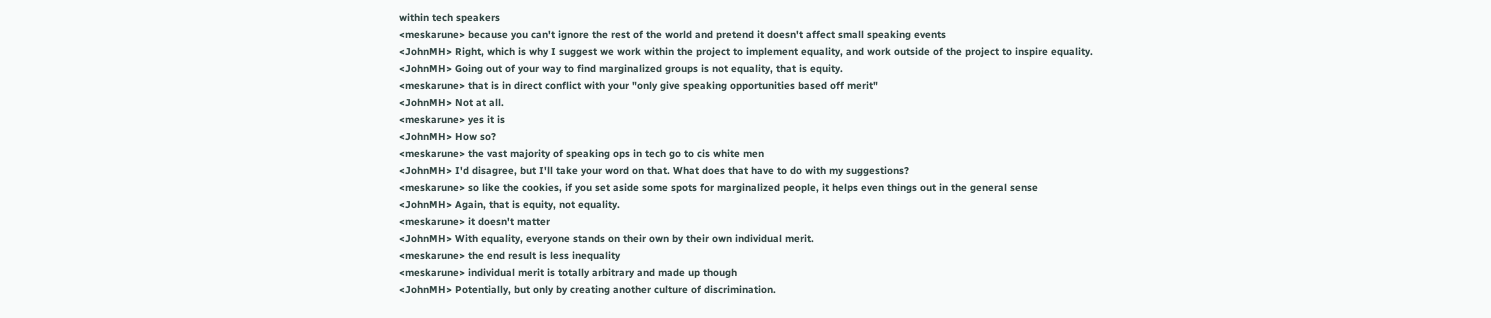within tech speakers
<meskarune> because you can't ignore the rest of the world and pretend it doesn't affect small speaking events
<JohnMH> Right, which is why I suggest we work within the project to implement equality, and work outside of the project to inspire equality.
<JohnMH> Going out of your way to find marginalized groups is not equality, that is equity.
<meskarune> that is in direct conflict with your "only give speaking opportunities based off merit"
<JohnMH> Not at all.
<meskarune> yes it is
<JohnMH> How so?
<meskarune> the vast majority of speaking ops in tech go to cis white men
<JohnMH> I'd disagree, but I'll take your word on that. What does that have to do with my suggestions?
<meskarune> so like the cookies, if you set aside some spots for marginalized people, it helps even things out in the general sense
<JohnMH> Again, that is equity, not equality.
<meskarune> it doesn't matter
<JohnMH> With equality, everyone stands on their own by their own individual merit.
<meskarune> the end result is less inequality
<meskarune> individual merit is totally arbitrary and made up though
<JohnMH> Potentially, but only by creating another culture of discrimination.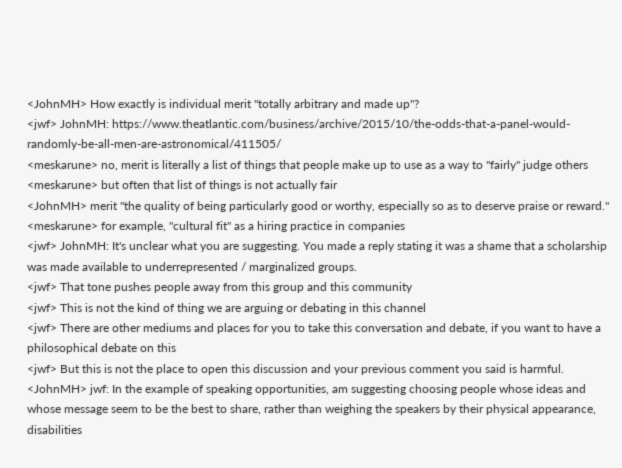<JohnMH> How exactly is individual merit "totally arbitrary and made up"?
<jwf> JohnMH: https://www.theatlantic.com/business/archive/2015/10/the-odds-that-a-panel-would-randomly-be-all-men-are-astronomical/411505/
<meskarune> no, merit is literally a list of things that people make up to use as a way to "fairly" judge others
<meskarune> but often that list of things is not actually fair
<JohnMH> merit "the quality of being particularly good or worthy, especially so as to deserve praise or reward."
<meskarune> for example, "cultural fit" as a hiring practice in companies
<jwf> JohnMH: It's unclear what you are suggesting. You made a reply stating it was a shame that a scholarship was made available to underrepresented / marginalized groups.
<jwf> That tone pushes people away from this group and this community
<jwf> This is not the kind of thing we are arguing or debating in this channel
<jwf> There are other mediums and places for you to take this conversation and debate, if you want to have a philosophical debate on this
<jwf> But this is not the place to open this discussion and your previous comment you said is harmful.
<JohnMH> jwf: In the example of speaking opportunities, am suggesting choosing people whose ideas and whose message seem to be the best to share, rather than weighing the speakers by their physical appearance, disabilities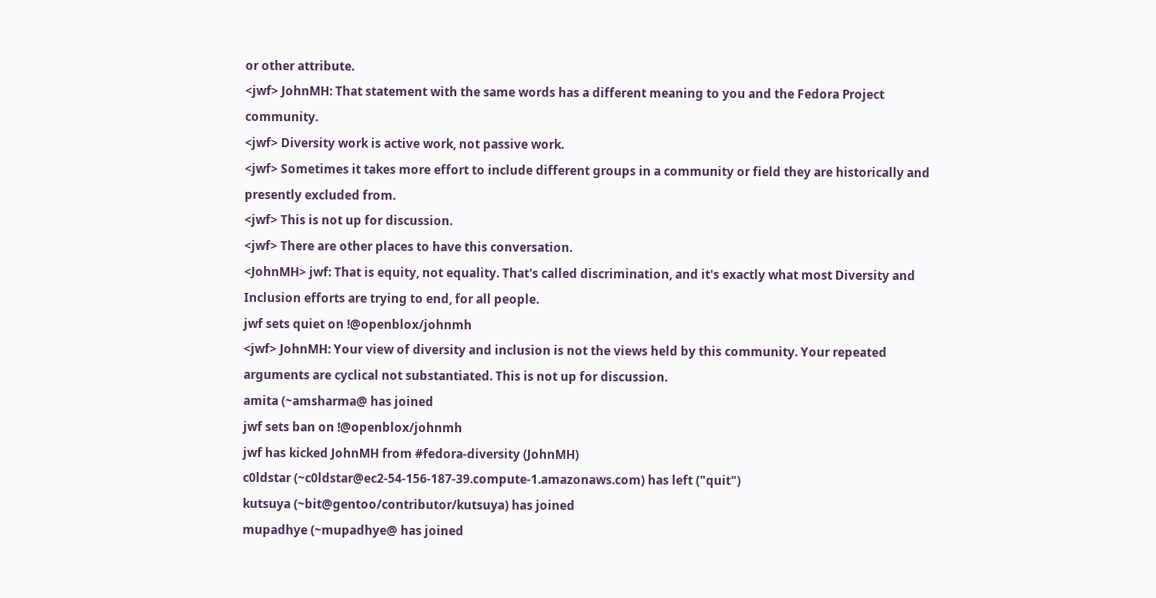or other attribute.
<jwf> JohnMH: That statement with the same words has a different meaning to you and the Fedora Project community.
<jwf> Diversity work is active work, not passive work.
<jwf> Sometimes it takes more effort to include different groups in a community or field they are historically and presently excluded from.
<jwf> This is not up for discussion.
<jwf> There are other places to have this conversation.
<JohnMH> jwf: That is equity, not equality. That's called discrimination, and it's exactly what most Diversity and Inclusion efforts are trying to end, for all people.
jwf sets quiet on !@openblox/johnmh
<jwf> JohnMH: Your view of diversity and inclusion is not the views held by this community. Your repeated arguments are cyclical not substantiated. This is not up for discussion.
amita (~amsharma@ has joined
jwf sets ban on !@openblox/johnmh
jwf has kicked JohnMH from #fedora-diversity (JohnMH)
c0ldstar (~c0ldstar@ec2-54-156-187-39.compute-1.amazonaws.com) has left ("quit")
kutsuya (~bit@gentoo/contributor/kutsuya) has joined
mupadhye (~mupadhye@ has joined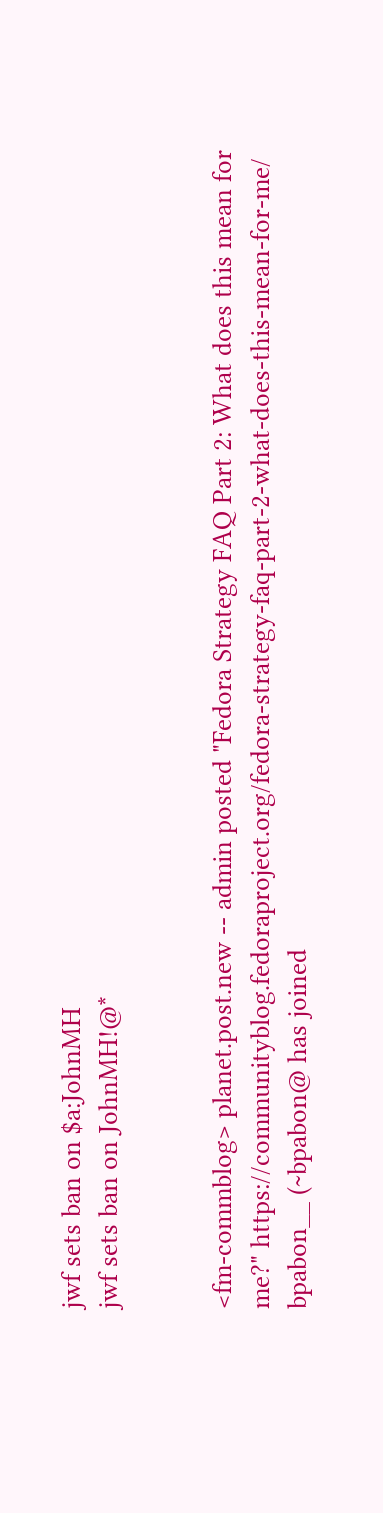jwf sets ban on $a:JohnMH
jwf sets ban on JohnMH!@*


<fm-commblog> planet.post.new -- admin posted "Fedora Strategy FAQ Part 2: What does this mean for me?" https://communityblog.fedoraproject.org/fedora-strategy-faq-part-2-what-does-this-mean-for-me/
bpabon__ (~bpabon@ has joined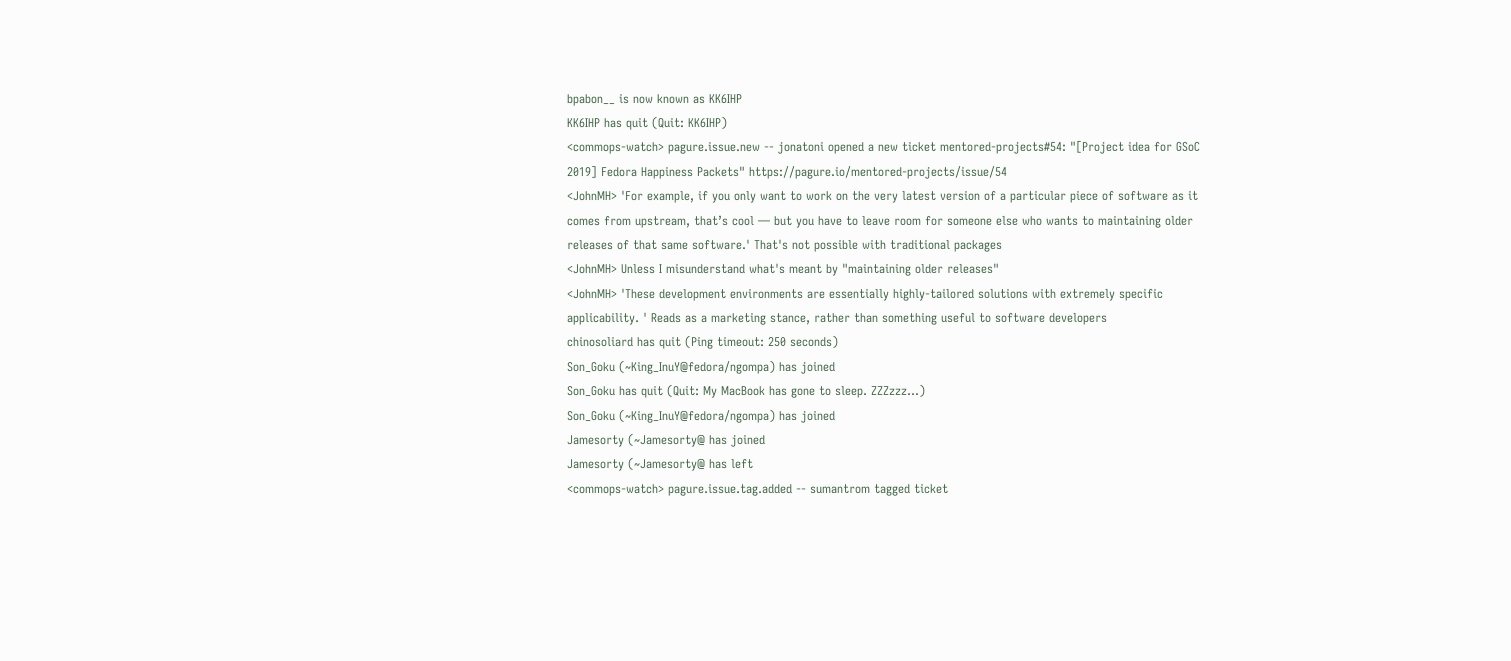bpabon__ is now known as KK6IHP
KK6IHP has quit (Quit: KK6IHP)
<commops-watch> pagure.issue.new -- jonatoni opened a new ticket mentored-projects#54: "[Project idea for GSoC 2019] Fedora Happiness Packets" https://pagure.io/mentored-projects/issue/54
<JohnMH> 'For example, if you only want to work on the very latest version of a particular piece of software as it comes from upstream, that’s cool — but you have to leave room for someone else who wants to maintaining older releases of that same software.' That's not possible with traditional packages
<JohnMH> Unless I misunderstand what's meant by "maintaining older releases"
<JohnMH> 'These development environments are essentially highly-tailored solutions with extremely specific applicability. ' Reads as a marketing stance, rather than something useful to software developers
chinosoliard has quit (Ping timeout: 250 seconds)
Son_Goku (~King_InuY@fedora/ngompa) has joined
Son_Goku has quit (Quit: My MacBook has gone to sleep. ZZZzzz…)
Son_Goku (~King_InuY@fedora/ngompa) has joined
Jamesorty (~Jamesorty@ has joined
Jamesorty (~Jamesorty@ has left
<commops-watch> pagure.issue.tag.added -- sumantrom tagged ticket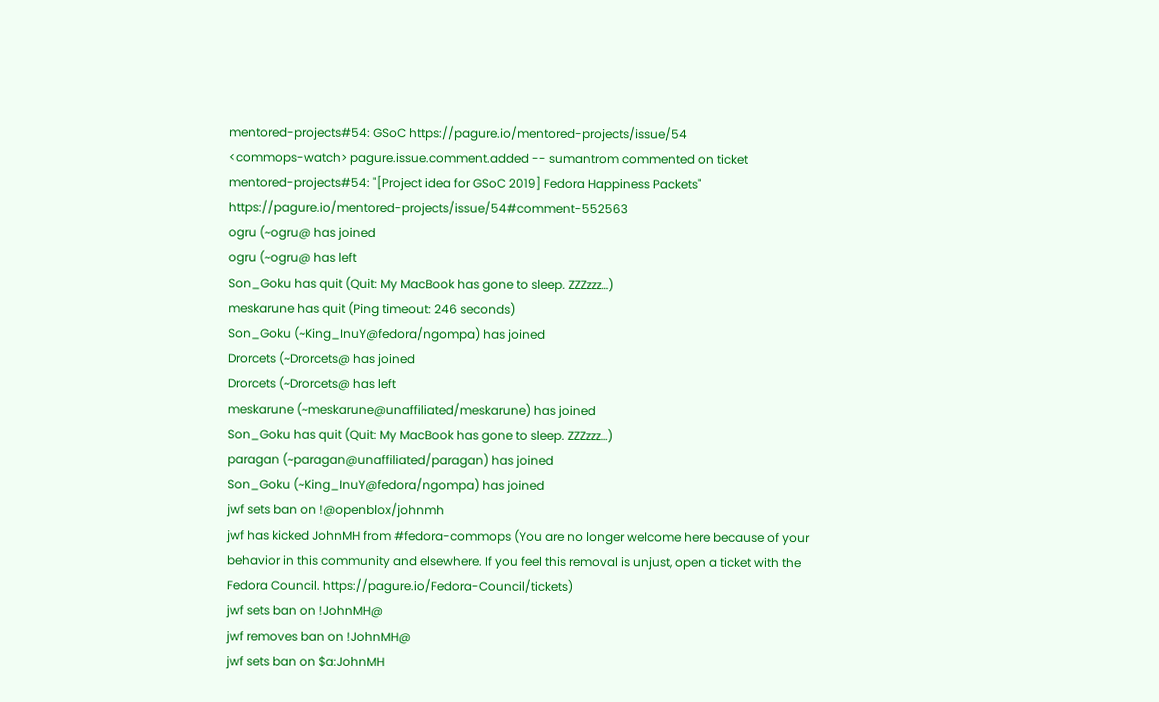mentored-projects#54: GSoC https://pagure.io/mentored-projects/issue/54
<commops-watch> pagure.issue.comment.added -- sumantrom commented on ticket mentored-projects#54: "[Project idea for GSoC 2019] Fedora Happiness Packets" https://pagure.io/mentored-projects/issue/54#comment-552563
ogru (~ogru@ has joined
ogru (~ogru@ has left
Son_Goku has quit (Quit: My MacBook has gone to sleep. ZZZzzz…)
meskarune has quit (Ping timeout: 246 seconds)
Son_Goku (~King_InuY@fedora/ngompa) has joined
Drorcets (~Drorcets@ has joined
Drorcets (~Drorcets@ has left
meskarune (~meskarune@unaffiliated/meskarune) has joined
Son_Goku has quit (Quit: My MacBook has gone to sleep. ZZZzzz…)
paragan (~paragan@unaffiliated/paragan) has joined
Son_Goku (~King_InuY@fedora/ngompa) has joined
jwf sets ban on !@openblox/johnmh
jwf has kicked JohnMH from #fedora-commops (You are no longer welcome here because of your behavior in this community and elsewhere. If you feel this removal is unjust, open a ticket with the Fedora Council. https://pagure.io/Fedora-Council/tickets)
jwf sets ban on !JohnMH@
jwf removes ban on !JohnMH@
jwf sets ban on $a:JohnMH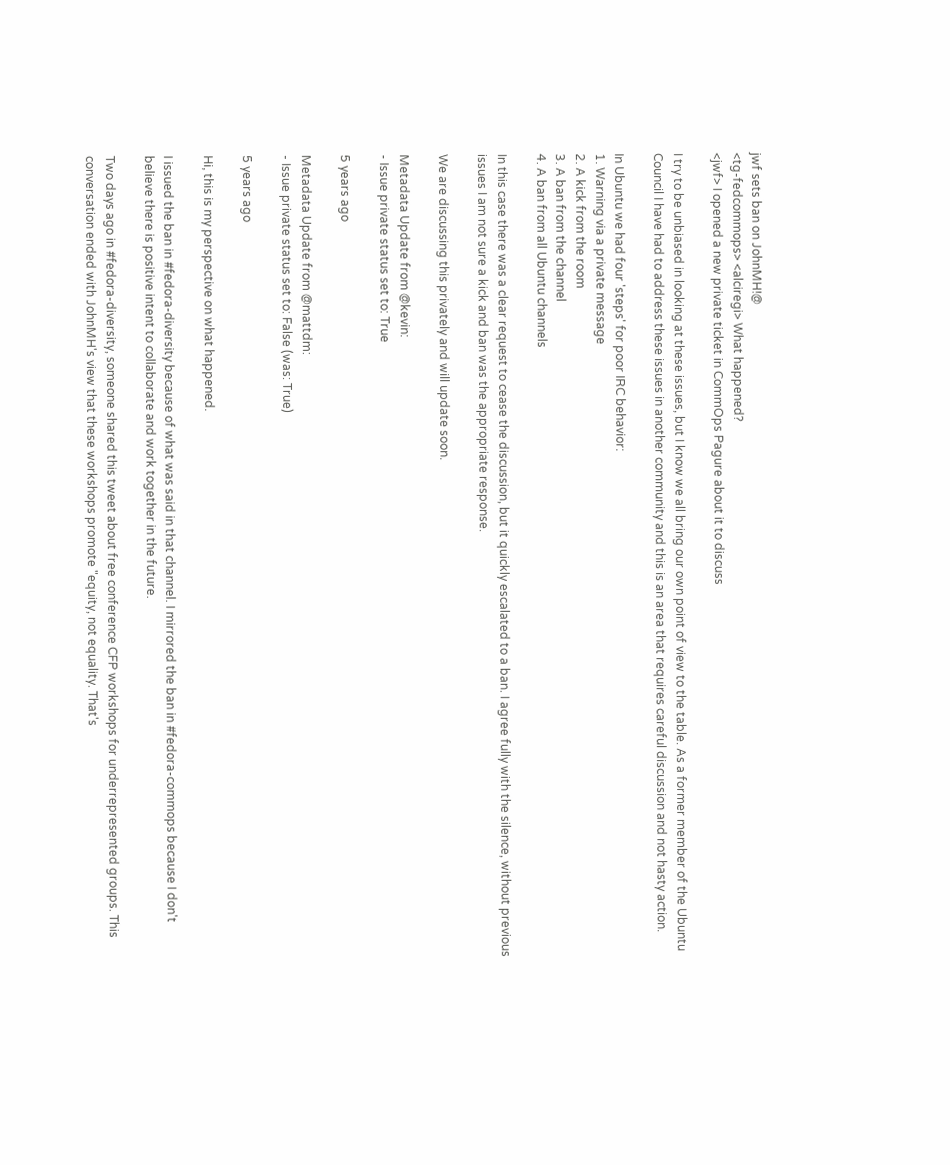jwf sets ban on JohnMH!@
<tg-fedcommops> <alciregi> What happened?
<jwf> I opened a new private ticket in CommOps Pagure about it to discuss

I try to be unbiased in looking at these issues, but I know we all bring our own point of view to the table. As a former member of the Ubuntu Council I have had to address these issues in another community and this is an area that requires careful discussion and not hasty action.

In Ubuntu we had four 'steps' for poor IRC behavior:
1. Warning via a private message
2. A kick from the room
3. A ban from the channel
4. A ban from all Ubuntu channels

In this case there was a clear request to cease the discussion, but it quickly escalated to a ban. I agree fully with the silence, without previous issues I am not sure a kick and ban was the appropriate response.

We are discussing this privately and will update soon.

Metadata Update from @kevin:
- Issue private status set to: True

5 years ago

Metadata Update from @mattdm:
- Issue private status set to: False (was: True)

5 years ago

Hi, this is my perspective on what happened.

I issued the ban in #fedora-diversity because of what was said in that channel. I mirrored the ban in #fedora-commops because I don't believe there is positive intent to collaborate and work together in the future.

Two days ago in #fedora-diversity, someone shared this tweet about free conference CFP workshops for underrepresented groups. This conversation ended with JohnMH's view that these workshops promote "equity, not equality. That's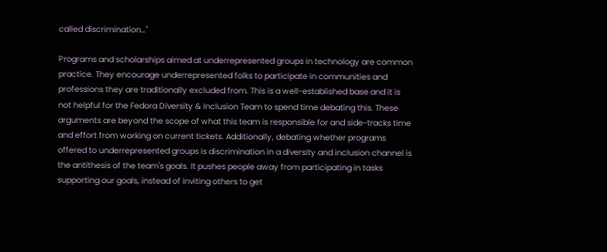called discrimination…"

Programs and scholarships aimed at underrepresented groups in technology are common practice. They encourage underrepresented folks to participate in communities and professions they are traditionally excluded from. This is a well-established base and it is not helpful for the Fedora Diversity & Inclusion Team to spend time debating this. These arguments are beyond the scope of what this team is responsible for and side-tracks time and effort from working on current tickets. Additionally, debating whether programs offered to underrepresented groups is discrimination in a diversity and inclusion channel is the antithesis of the team's goals. It pushes people away from participating in tasks supporting our goals, instead of inviting others to get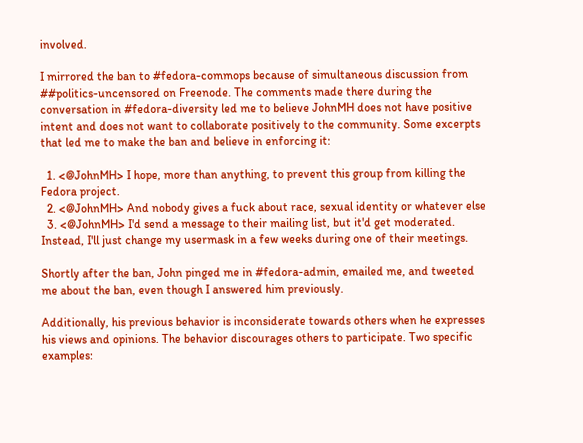involved.

I mirrored the ban to #fedora-commops because of simultaneous discussion from ##politics-uncensored on Freenode. The comments made there during the conversation in #fedora-diversity led me to believe JohnMH does not have positive intent and does not want to collaborate positively to the community. Some excerpts that led me to make the ban and believe in enforcing it:

  1. <@JohnMH> I hope, more than anything, to prevent this group from killing the Fedora project.
  2. <@JohnMH> And nobody gives a fuck about race, sexual identity or whatever else
  3. <@JohnMH> I'd send a message to their mailing list, but it'd get moderated. Instead, I'll just change my usermask in a few weeks during one of their meetings.

Shortly after the ban, John pinged me in #fedora-admin, emailed me, and tweeted me about the ban, even though I answered him previously.

Additionally, his previous behavior is inconsiderate towards others when he expresses his views and opinions. The behavior discourages others to participate. Two specific examples: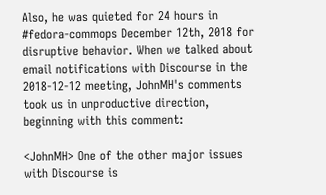Also, he was quieted for 24 hours in #fedora-commops December 12th, 2018 for disruptive behavior. When we talked about email notifications with Discourse in the 2018-12-12 meeting, JohnMH's comments took us in unproductive direction, beginning with this comment:

<JohnMH> One of the other major issues with Discourse is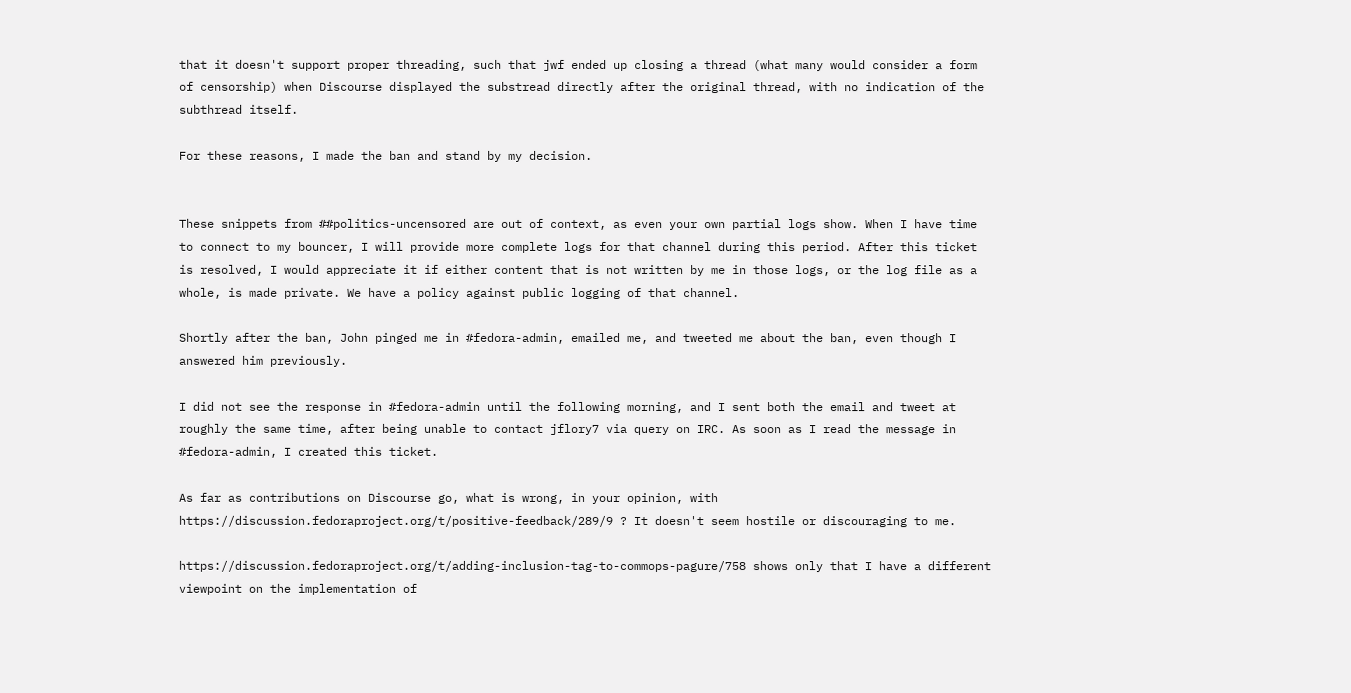that it doesn't support proper threading, such that jwf ended up closing a thread (what many would consider a form of censorship) when Discourse displayed the substread directly after the original thread, with no indication of the subthread itself.

For these reasons, I made the ban and stand by my decision.


These snippets from ##politics-uncensored are out of context, as even your own partial logs show. When I have time to connect to my bouncer, I will provide more complete logs for that channel during this period. After this ticket is resolved, I would appreciate it if either content that is not written by me in those logs, or the log file as a whole, is made private. We have a policy against public logging of that channel.

Shortly after the ban, John pinged me in #fedora-admin, emailed me, and tweeted me about the ban, even though I answered him previously.

I did not see the response in #fedora-admin until the following morning, and I sent both the email and tweet at roughly the same time, after being unable to contact jflory7 via query on IRC. As soon as I read the message in #fedora-admin, I created this ticket.

As far as contributions on Discourse go, what is wrong, in your opinion, with https://discussion.fedoraproject.org/t/positive-feedback/289/9 ? It doesn't seem hostile or discouraging to me.

https://discussion.fedoraproject.org/t/adding-inclusion-tag-to-commops-pagure/758 shows only that I have a different viewpoint on the implementation of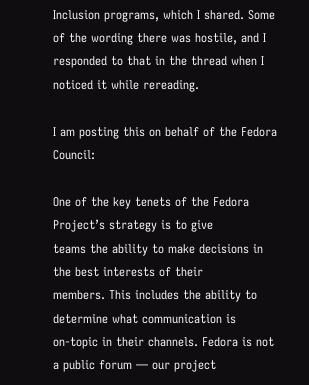Inclusion programs, which I shared. Some of the wording there was hostile, and I responded to that in the thread when I noticed it while rereading.

I am posting this on behalf of the Fedora Council:

One of the key tenets of the Fedora Project’s strategy is to give
teams the ability to make decisions in the best interests of their
members. This includes the ability to determine what communication is
on-topic in their channels. Fedora is not a public forum — our project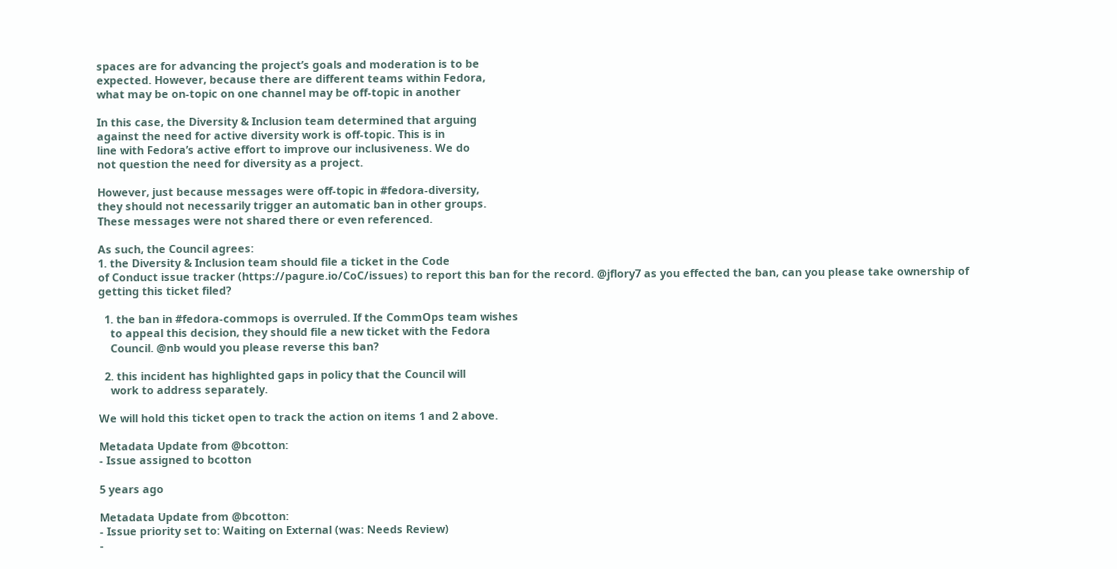spaces are for advancing the project’s goals and moderation is to be
expected. However, because there are different teams within Fedora,
what may be on-topic on one channel may be off-topic in another

In this case, the Diversity & Inclusion team determined that arguing
against the need for active diversity work is off-topic. This is in
line with Fedora’s active effort to improve our inclusiveness. We do
not question the need for diversity as a project.

However, just because messages were off-topic in #fedora-diversity,
they should not necessarily trigger an automatic ban in other groups.
These messages were not shared there or even referenced.

As such, the Council agrees:
1. the Diversity & Inclusion team should file a ticket in the Code
of Conduct issue tracker (https://pagure.io/CoC/issues) to report this ban for the record. @jflory7 as you effected the ban, can you please take ownership of getting this ticket filed?

  1. the ban in #fedora-commops is overruled. If the CommOps team wishes
    to appeal this decision, they should file a new ticket with the Fedora
    Council. @nb would you please reverse this ban?

  2. this incident has highlighted gaps in policy that the Council will
    work to address separately.

We will hold this ticket open to track the action on items 1 and 2 above.

Metadata Update from @bcotton:
- Issue assigned to bcotton

5 years ago

Metadata Update from @bcotton:
- Issue priority set to: Waiting on External (was: Needs Review)
-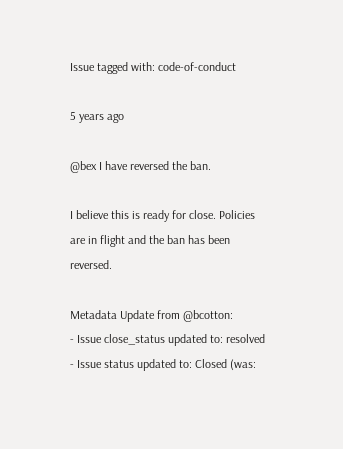Issue tagged with: code-of-conduct

5 years ago

@bex I have reversed the ban.

I believe this is ready for close. Policies are in flight and the ban has been reversed.

Metadata Update from @bcotton:
- Issue close_status updated to: resolved
- Issue status updated to: Closed (was: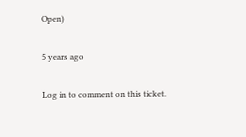Open)

5 years ago

Log in to comment on this ticket.